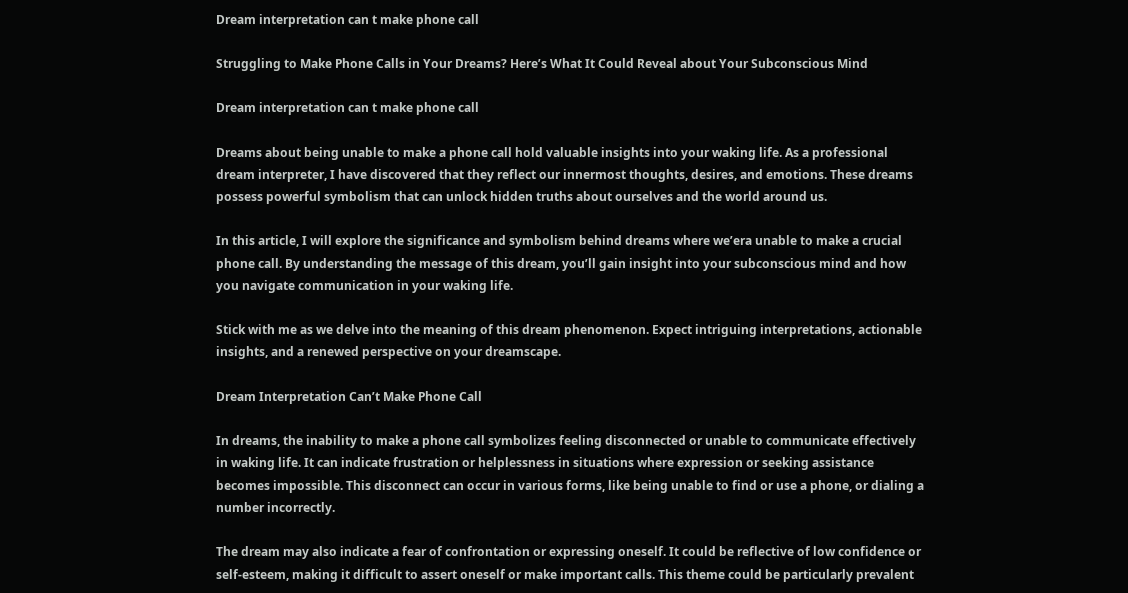Dream interpretation can t make phone call

Struggling to Make Phone Calls in Your Dreams? Here’s What It Could Reveal about Your Subconscious Mind

Dream interpretation can t make phone call

Dreams about being unable to make a phone call hold valuable insights into your waking life. As a professional dream interpreter, I have discovered that they reflect our innermost thoughts, desires, and emotions. These dreams possess powerful symbolism that can unlock hidden truths about ourselves and the world around us.

In this article, I will explore the significance and symbolism behind dreams where we’era unable to make a crucial phone call. By understanding the message of this dream, you’ll gain insight into your subconscious mind and how you navigate communication in your waking life.

Stick with me as we delve into the meaning of this dream phenomenon. Expect intriguing interpretations, actionable insights, and a renewed perspective on your dreamscape.

Dream Interpretation Can’t Make Phone Call

In dreams, the inability to make a phone call symbolizes feeling disconnected or unable to communicate effectively in waking life. It can indicate frustration or helplessness in situations where expression or seeking assistance becomes impossible. This disconnect can occur in various forms, like being unable to find or use a phone, or dialing a number incorrectly.

The dream may also indicate a fear of confrontation or expressing oneself. It could be reflective of low confidence or self-esteem, making it difficult to assert oneself or make important calls. This theme could be particularly prevalent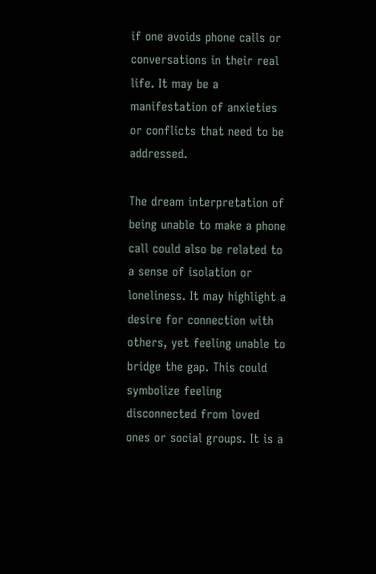if one avoids phone calls or conversations in their real life. It may be a manifestation of anxieties or conflicts that need to be addressed.

The dream interpretation of being unable to make a phone call could also be related to a sense of isolation or loneliness. It may highlight a desire for connection with others, yet feeling unable to bridge the gap. This could symbolize feeling disconnected from loved ones or social groups. It is a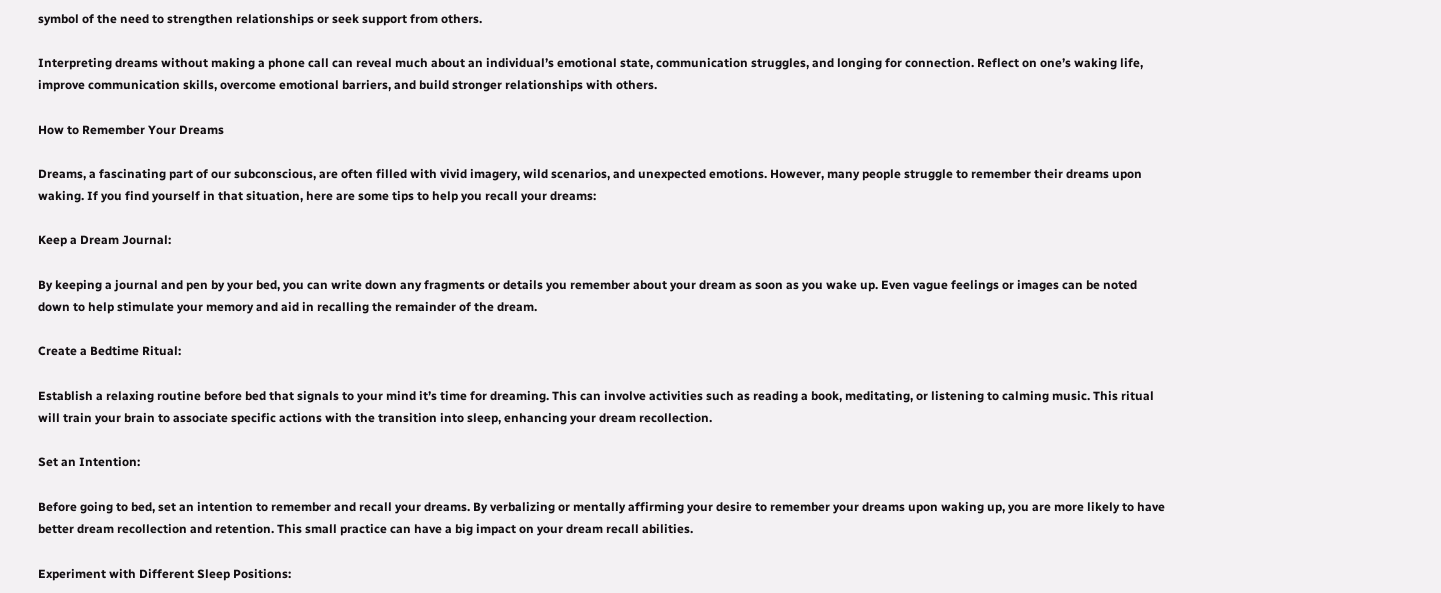symbol of the need to strengthen relationships or seek support from others.

Interpreting dreams without making a phone call can reveal much about an individual’s emotional state, communication struggles, and longing for connection. Reflect on one’s waking life, improve communication skills, overcome emotional barriers, and build stronger relationships with others.

How to Remember Your Dreams

Dreams, a fascinating part of our subconscious, are often filled with vivid imagery, wild scenarios, and unexpected emotions. However, many people struggle to remember their dreams upon waking. If you find yourself in that situation, here are some tips to help you recall your dreams:

Keep a Dream Journal:

By keeping a journal and pen by your bed, you can write down any fragments or details you remember about your dream as soon as you wake up. Even vague feelings or images can be noted down to help stimulate your memory and aid in recalling the remainder of the dream.

Create a Bedtime Ritual:

Establish a relaxing routine before bed that signals to your mind it’s time for dreaming. This can involve activities such as reading a book, meditating, or listening to calming music. This ritual will train your brain to associate specific actions with the transition into sleep, enhancing your dream recollection.

Set an Intention:

Before going to bed, set an intention to remember and recall your dreams. By verbalizing or mentally affirming your desire to remember your dreams upon waking up, you are more likely to have better dream recollection and retention. This small practice can have a big impact on your dream recall abilities.

Experiment with Different Sleep Positions: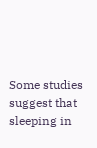Some studies suggest that sleeping in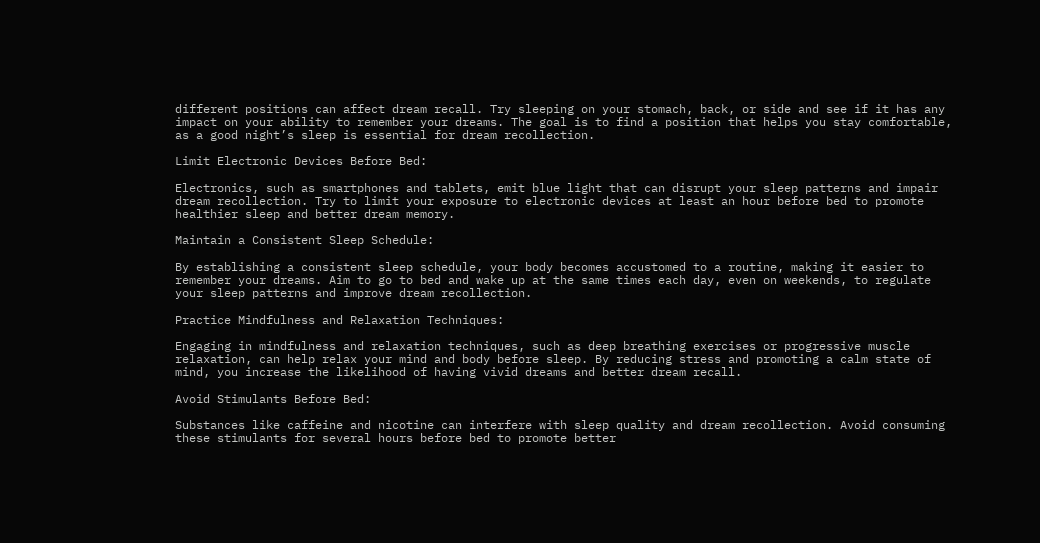different positions can affect dream recall. Try sleeping on your stomach, back, or side and see if it has any impact on your ability to remember your dreams. The goal is to find a position that helps you stay comfortable, as a good night’s sleep is essential for dream recollection.

Limit Electronic Devices Before Bed:

Electronics, such as smartphones and tablets, emit blue light that can disrupt your sleep patterns and impair dream recollection. Try to limit your exposure to electronic devices at least an hour before bed to promote healthier sleep and better dream memory.

Maintain a Consistent Sleep Schedule:

By establishing a consistent sleep schedule, your body becomes accustomed to a routine, making it easier to remember your dreams. Aim to go to bed and wake up at the same times each day, even on weekends, to regulate your sleep patterns and improve dream recollection.

Practice Mindfulness and Relaxation Techniques:

Engaging in mindfulness and relaxation techniques, such as deep breathing exercises or progressive muscle relaxation, can help relax your mind and body before sleep. By reducing stress and promoting a calm state of mind, you increase the likelihood of having vivid dreams and better dream recall.

Avoid Stimulants Before Bed:

Substances like caffeine and nicotine can interfere with sleep quality and dream recollection. Avoid consuming these stimulants for several hours before bed to promote better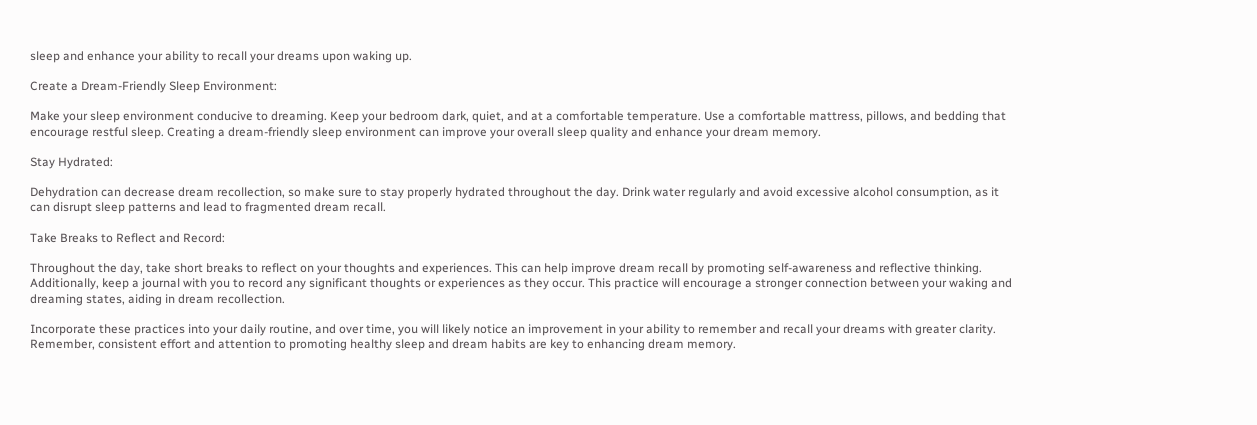sleep and enhance your ability to recall your dreams upon waking up.

Create a Dream-Friendly Sleep Environment:

Make your sleep environment conducive to dreaming. Keep your bedroom dark, quiet, and at a comfortable temperature. Use a comfortable mattress, pillows, and bedding that encourage restful sleep. Creating a dream-friendly sleep environment can improve your overall sleep quality and enhance your dream memory.

Stay Hydrated:

Dehydration can decrease dream recollection, so make sure to stay properly hydrated throughout the day. Drink water regularly and avoid excessive alcohol consumption, as it can disrupt sleep patterns and lead to fragmented dream recall.

Take Breaks to Reflect and Record:

Throughout the day, take short breaks to reflect on your thoughts and experiences. This can help improve dream recall by promoting self-awareness and reflective thinking. Additionally, keep a journal with you to record any significant thoughts or experiences as they occur. This practice will encourage a stronger connection between your waking and dreaming states, aiding in dream recollection.

Incorporate these practices into your daily routine, and over time, you will likely notice an improvement in your ability to remember and recall your dreams with greater clarity. Remember, consistent effort and attention to promoting healthy sleep and dream habits are key to enhancing dream memory.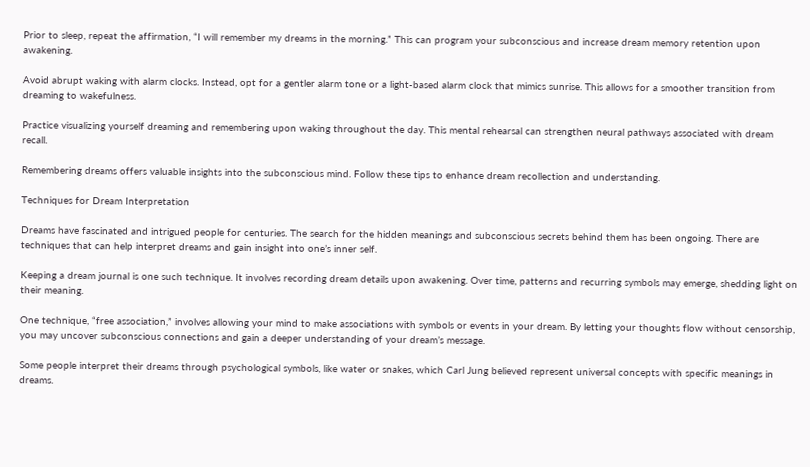Prior to sleep, repeat the affirmation, “I will remember my dreams in the morning.” This can program your subconscious and increase dream memory retention upon awakening.

Avoid abrupt waking with alarm clocks. Instead, opt for a gentler alarm tone or a light-based alarm clock that mimics sunrise. This allows for a smoother transition from dreaming to wakefulness.

Practice visualizing yourself dreaming and remembering upon waking throughout the day. This mental rehearsal can strengthen neural pathways associated with dream recall.

Remembering dreams offers valuable insights into the subconscious mind. Follow these tips to enhance dream recollection and understanding.

Techniques for Dream Interpretation

Dreams have fascinated and intrigued people for centuries. The search for the hidden meanings and subconscious secrets behind them has been ongoing. There are techniques that can help interpret dreams and gain insight into one’s inner self.

Keeping a dream journal is one such technique. It involves recording dream details upon awakening. Over time, patterns and recurring symbols may emerge, shedding light on their meaning.

One technique, “free association,” involves allowing your mind to make associations with symbols or events in your dream. By letting your thoughts flow without censorship, you may uncover subconscious connections and gain a deeper understanding of your dream’s message.

Some people interpret their dreams through psychological symbols, like water or snakes, which Carl Jung believed represent universal concepts with specific meanings in dreams.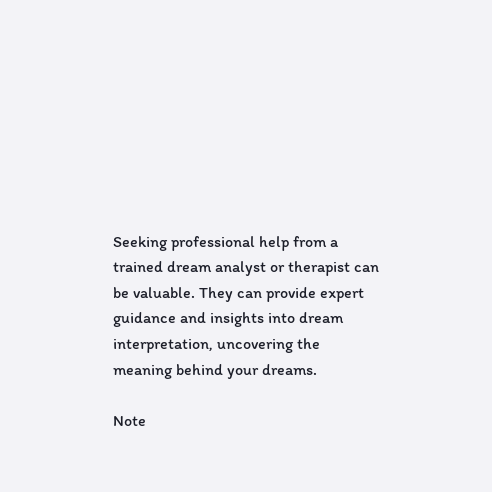Seeking professional help from a trained dream analyst or therapist can be valuable. They can provide expert guidance and insights into dream interpretation, uncovering the meaning behind your dreams.

Note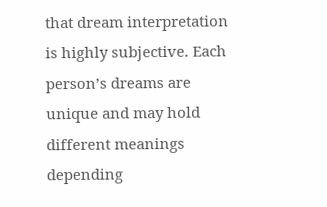that dream interpretation is highly subjective. Each person’s dreams are unique and may hold different meanings depending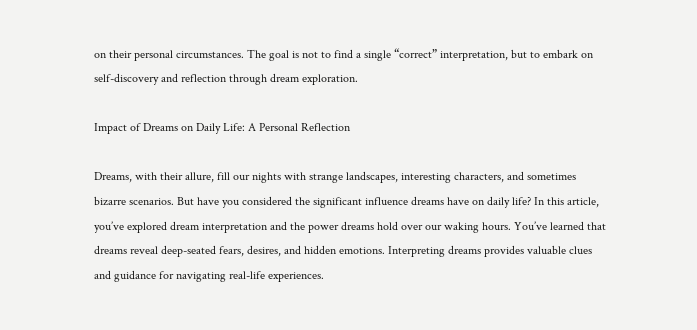on their personal circumstances. The goal is not to find a single “correct” interpretation, but to embark on self-discovery and reflection through dream exploration.

Impact of Dreams on Daily Life: A Personal Reflection

Dreams, with their allure, fill our nights with strange landscapes, interesting characters, and sometimes bizarre scenarios. But have you considered the significant influence dreams have on daily life? In this article, you’ve explored dream interpretation and the power dreams hold over our waking hours. You’ve learned that dreams reveal deep-seated fears, desires, and hidden emotions. Interpreting dreams provides valuable clues and guidance for navigating real-life experiences.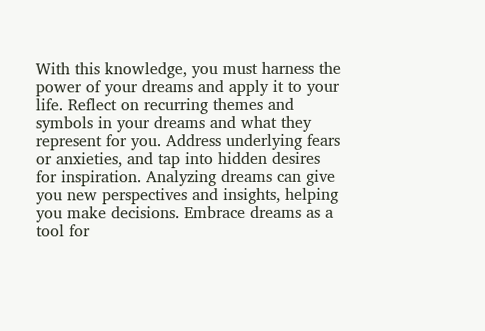With this knowledge, you must harness the power of your dreams and apply it to your life. Reflect on recurring themes and symbols in your dreams and what they represent for you. Address underlying fears or anxieties, and tap into hidden desires for inspiration. Analyzing dreams can give you new perspectives and insights, helping you make decisions. Embrace dreams as a tool for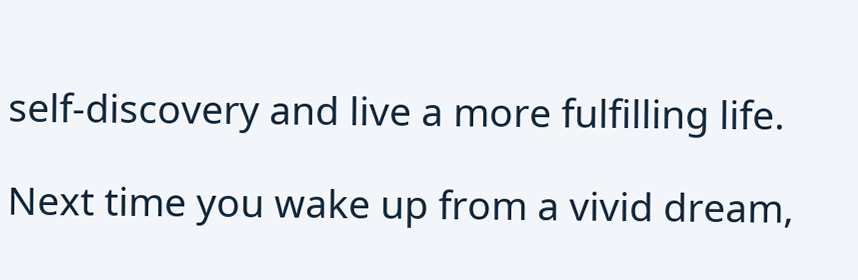self-discovery and live a more fulfilling life.

Next time you wake up from a vivid dream,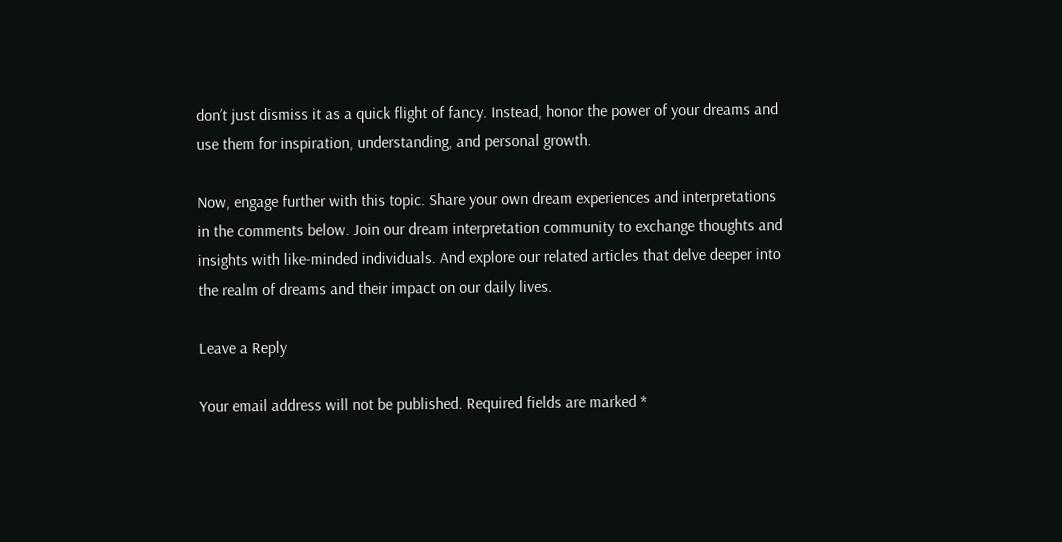don’t just dismiss it as a quick flight of fancy. Instead, honor the power of your dreams and use them for inspiration, understanding, and personal growth.

Now, engage further with this topic. Share your own dream experiences and interpretations in the comments below. Join our dream interpretation community to exchange thoughts and insights with like-minded individuals. And explore our related articles that delve deeper into the realm of dreams and their impact on our daily lives.

Leave a Reply

Your email address will not be published. Required fields are marked *